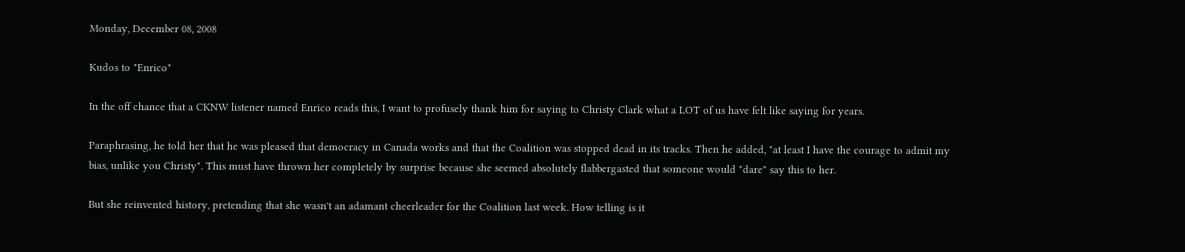Monday, December 08, 2008

Kudos to "Enrico"

In the off chance that a CKNW listener named Enrico reads this, I want to profusely thank him for saying to Christy Clark what a LOT of us have felt like saying for years.

Paraphrasing, he told her that he was pleased that democracy in Canada works and that the Coalition was stopped dead in its tracks. Then he added, "at least I have the courage to admit my bias, unlike you Christy". This must have thrown her completely by surprise because she seemed absolutely flabbergasted that someone would "dare" say this to her.

But she reinvented history, pretending that she wasn't an adamant cheerleader for the Coalition last week. How telling is it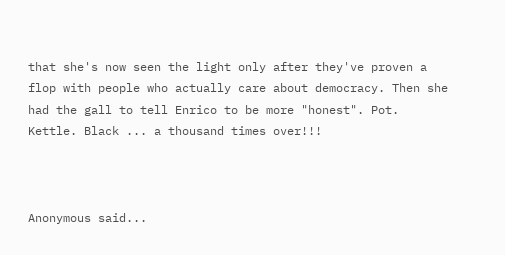that she's now seen the light only after they've proven a flop with people who actually care about democracy. Then she had the gall to tell Enrico to be more "honest". Pot. Kettle. Black ... a thousand times over!!!



Anonymous said...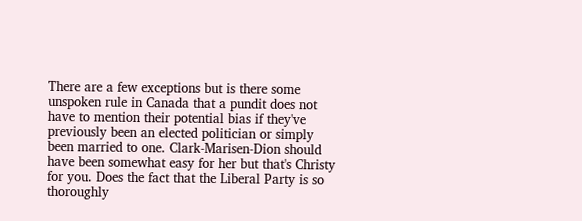There are a few exceptions but is there some unspoken rule in Canada that a pundit does not have to mention their potential bias if they've previously been an elected politician or simply been married to one. Clark-Marisen-Dion should have been somewhat easy for her but that's Christy for you. Does the fact that the Liberal Party is so thoroughly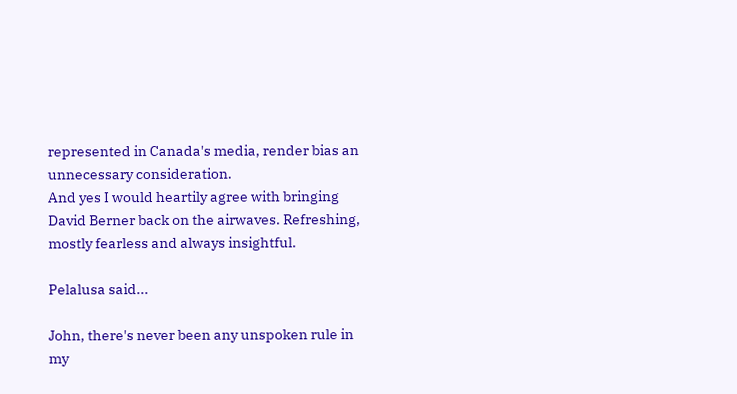represented in Canada's media, render bias an unnecessary consideration.
And yes I would heartily agree with bringing David Berner back on the airwaves. Refreshing, mostly fearless and always insightful.

Pelalusa said...

John, there's never been any unspoken rule in my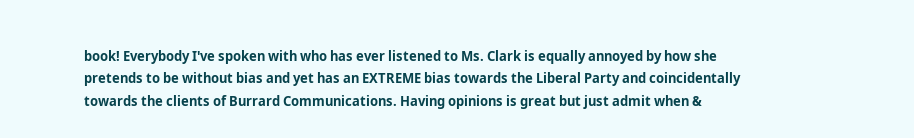book! Everybody I've spoken with who has ever listened to Ms. Clark is equally annoyed by how she pretends to be without bias and yet has an EXTREME bias towards the Liberal Party and coincidentally towards the clients of Burrard Communications. Having opinions is great but just admit when &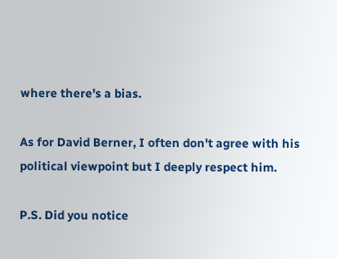where there's a bias.

As for David Berner, I often don't agree with his political viewpoint but I deeply respect him.

P.S. Did you notice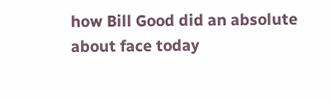how Bill Good did an absolute about face today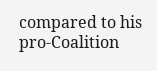compared to his pro-Coalition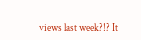views last week?!? It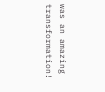was an amazing transformation!